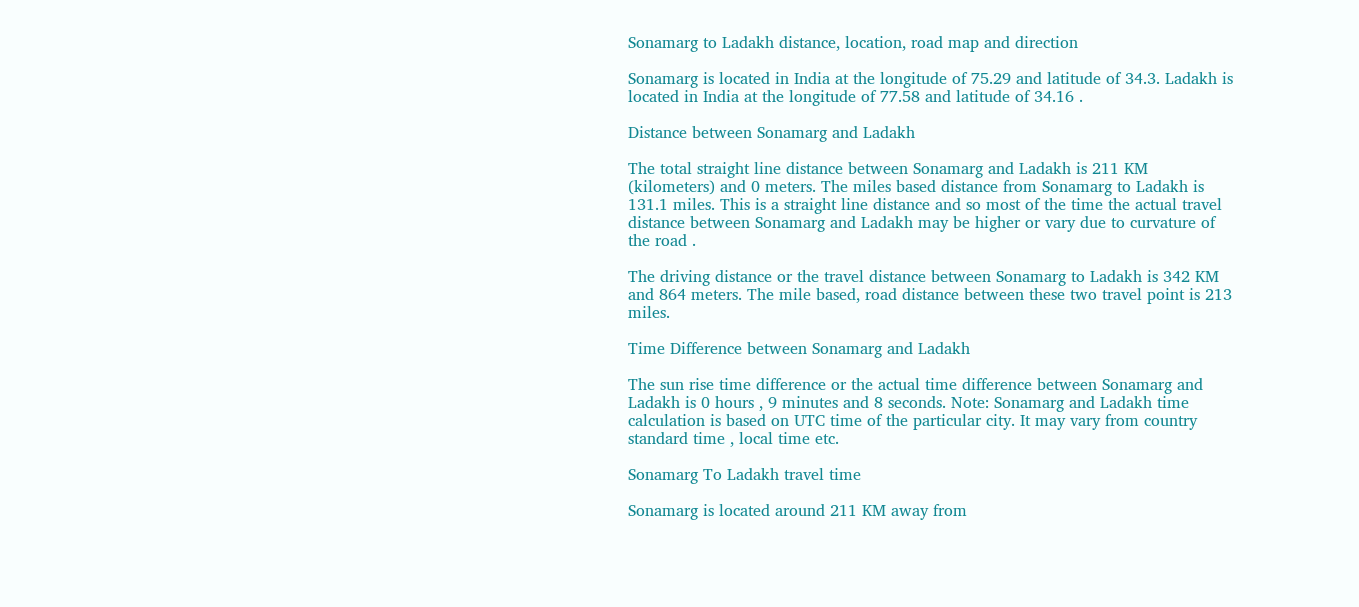Sonamarg to Ladakh distance, location, road map and direction

Sonamarg is located in India at the longitude of 75.29 and latitude of 34.3. Ladakh is located in India at the longitude of 77.58 and latitude of 34.16 .

Distance between Sonamarg and Ladakh

The total straight line distance between Sonamarg and Ladakh is 211 KM (kilometers) and 0 meters. The miles based distance from Sonamarg to Ladakh is 131.1 miles. This is a straight line distance and so most of the time the actual travel distance between Sonamarg and Ladakh may be higher or vary due to curvature of the road .

The driving distance or the travel distance between Sonamarg to Ladakh is 342 KM and 864 meters. The mile based, road distance between these two travel point is 213 miles.

Time Difference between Sonamarg and Ladakh

The sun rise time difference or the actual time difference between Sonamarg and Ladakh is 0 hours , 9 minutes and 8 seconds. Note: Sonamarg and Ladakh time calculation is based on UTC time of the particular city. It may vary from country standard time , local time etc.

Sonamarg To Ladakh travel time

Sonamarg is located around 211 KM away from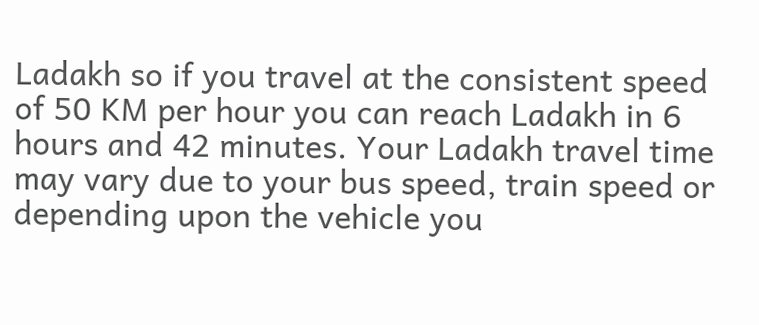Ladakh so if you travel at the consistent speed of 50 KM per hour you can reach Ladakh in 6 hours and 42 minutes. Your Ladakh travel time may vary due to your bus speed, train speed or depending upon the vehicle you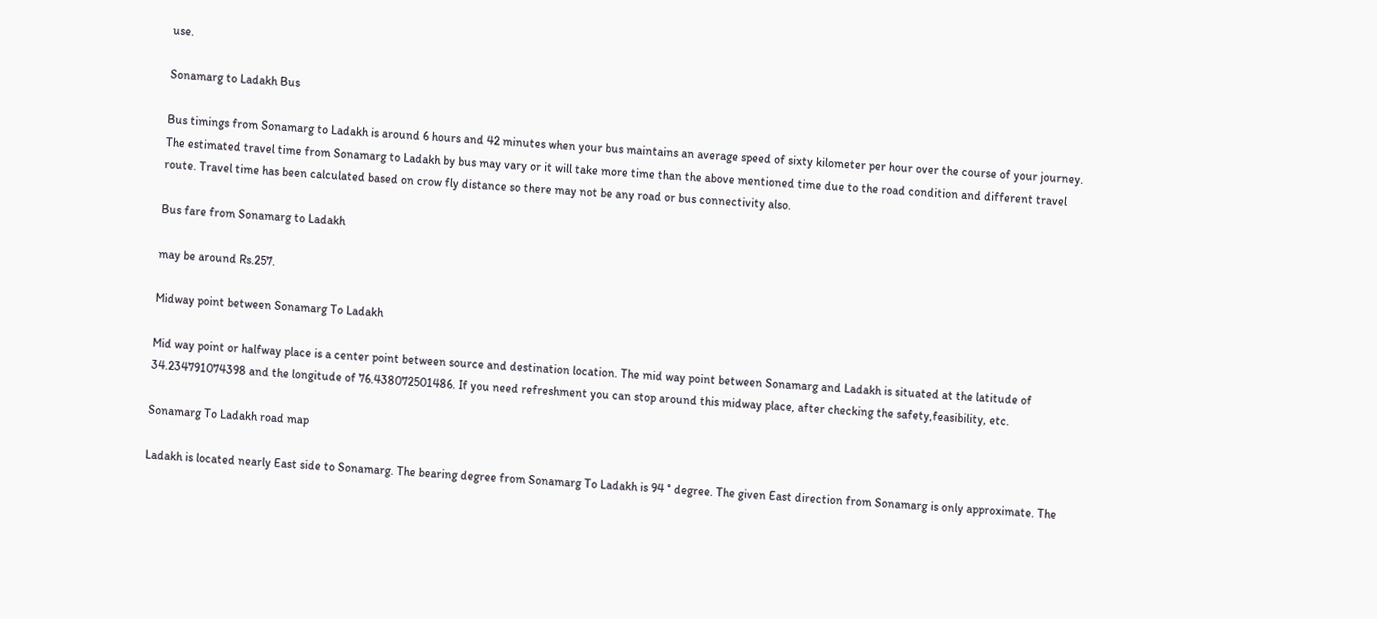use.

Sonamarg to Ladakh Bus

Bus timings from Sonamarg to Ladakh is around 6 hours and 42 minutes when your bus maintains an average speed of sixty kilometer per hour over the course of your journey. The estimated travel time from Sonamarg to Ladakh by bus may vary or it will take more time than the above mentioned time due to the road condition and different travel route. Travel time has been calculated based on crow fly distance so there may not be any road or bus connectivity also.

Bus fare from Sonamarg to Ladakh

may be around Rs.257.

Midway point between Sonamarg To Ladakh

Mid way point or halfway place is a center point between source and destination location. The mid way point between Sonamarg and Ladakh is situated at the latitude of 34.234791074398 and the longitude of 76.438072501486. If you need refreshment you can stop around this midway place, after checking the safety,feasibility, etc.

Sonamarg To Ladakh road map

Ladakh is located nearly East side to Sonamarg. The bearing degree from Sonamarg To Ladakh is 94 ° degree. The given East direction from Sonamarg is only approximate. The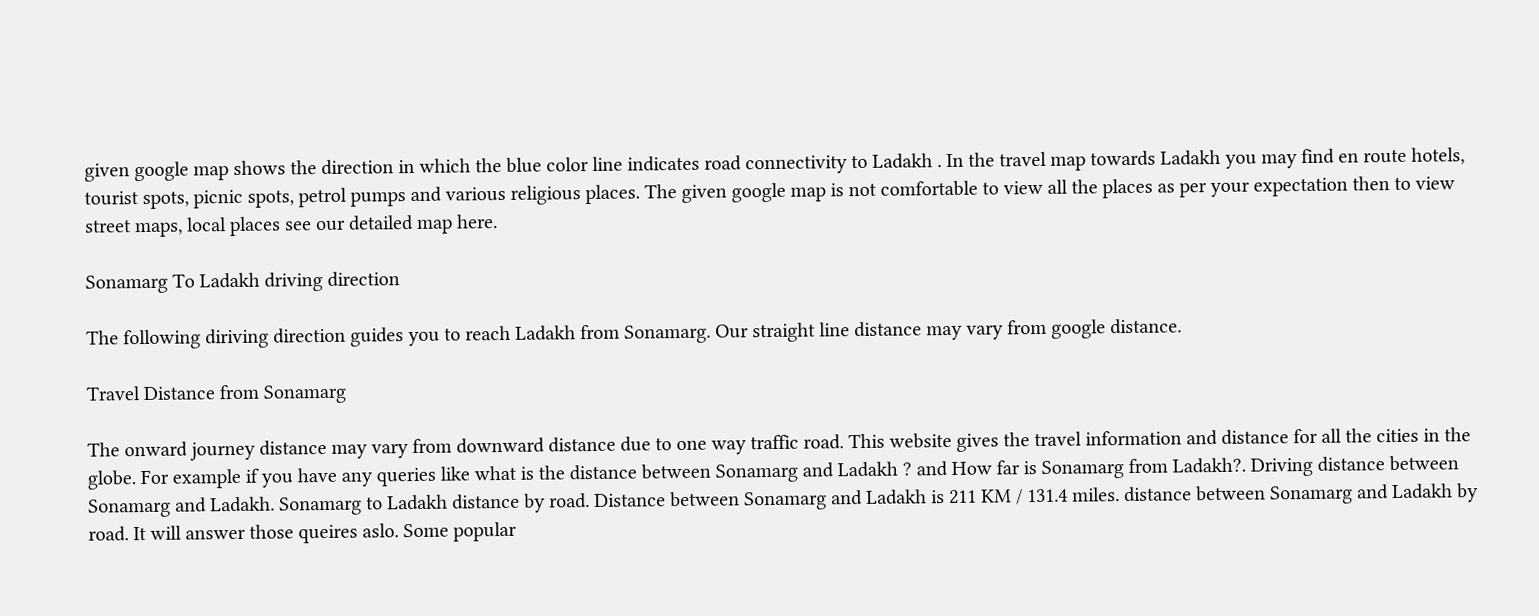given google map shows the direction in which the blue color line indicates road connectivity to Ladakh . In the travel map towards Ladakh you may find en route hotels, tourist spots, picnic spots, petrol pumps and various religious places. The given google map is not comfortable to view all the places as per your expectation then to view street maps, local places see our detailed map here.

Sonamarg To Ladakh driving direction

The following diriving direction guides you to reach Ladakh from Sonamarg. Our straight line distance may vary from google distance.

Travel Distance from Sonamarg

The onward journey distance may vary from downward distance due to one way traffic road. This website gives the travel information and distance for all the cities in the globe. For example if you have any queries like what is the distance between Sonamarg and Ladakh ? and How far is Sonamarg from Ladakh?. Driving distance between Sonamarg and Ladakh. Sonamarg to Ladakh distance by road. Distance between Sonamarg and Ladakh is 211 KM / 131.4 miles. distance between Sonamarg and Ladakh by road. It will answer those queires aslo. Some popular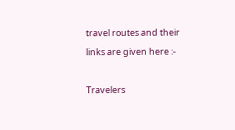travel routes and their links are given here :-

Travelers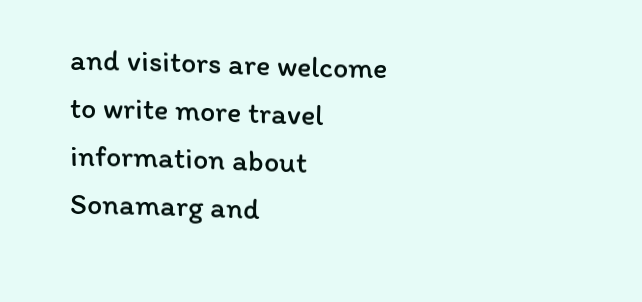and visitors are welcome to write more travel information about Sonamarg and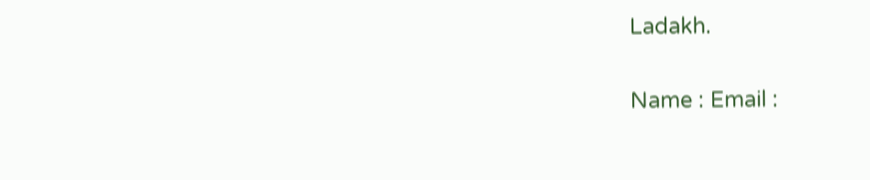Ladakh.

Name : Email :